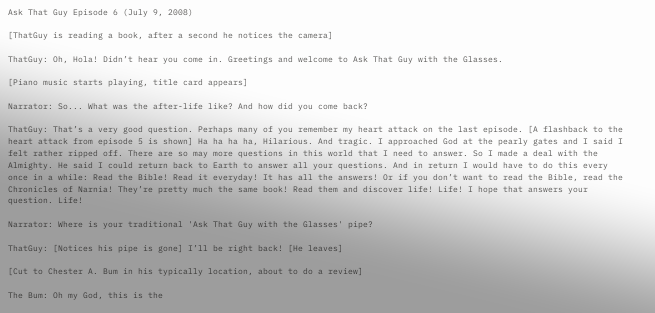Ask That Guy Episode 6 (July 9, 2008)

[ThatGuy is reading a book, after a second he notices the camera]

ThatGuy: Oh, Hola! Didn’t hear you come in. Greetings and welcome to Ask That Guy with the Glasses.

[Piano music starts playing, title card appears]

Narrator: So... What was the after-life like? And how did you come back?

ThatGuy: That’s a very good question. Perhaps many of you remember my heart attack on the last episode. [A flashback to the heart attack from episode 5 is shown] Ha ha ha ha, Hilarious. And tragic. I approached God at the pearly gates and I said I felt rather ripped off. There are so may more questions in this world that I need to answer. So I made a deal with the Almighty. He said I could return back to Earth to answer all your questions. And in return I would have to do this every once in a while: Read the Bible! Read it everyday! It has all the answers! Or if you don’t want to read the Bible, read the Chronicles of Narnia! They’re pretty much the same book! Read them and discover life! Life! I hope that answers your question. Life!

Narrator: Where is your traditional 'Ask That Guy with the Glasses' pipe?

ThatGuy: [Notices his pipe is gone] I’ll be right back! [He leaves]

[Cut to Chester A. Bum in his typically location, about to do a review]

The Bum: Oh my God, this is the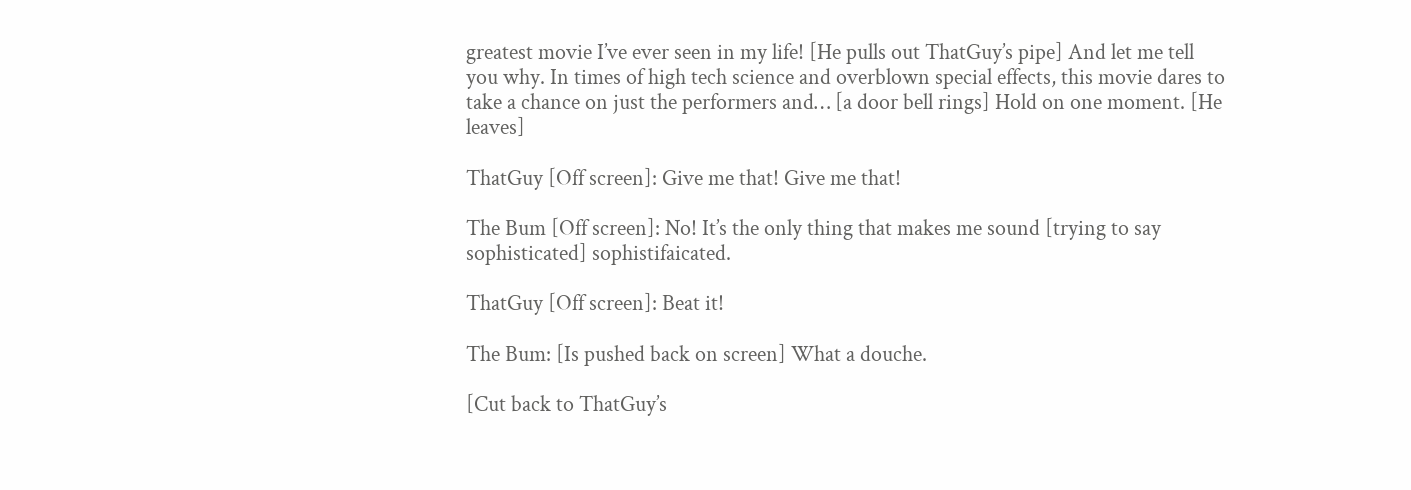greatest movie I’ve ever seen in my life! [He pulls out ThatGuy’s pipe] And let me tell you why. In times of high tech science and overblown special effects, this movie dares to take a chance on just the performers and… [a door bell rings] Hold on one moment. [He leaves]

ThatGuy [Off screen]: Give me that! Give me that!

The Bum [Off screen]: No! It’s the only thing that makes me sound [trying to say sophisticated] sophistifaicated.

ThatGuy [Off screen]: Beat it!

The Bum: [Is pushed back on screen] What a douche.

[Cut back to ThatGuy’s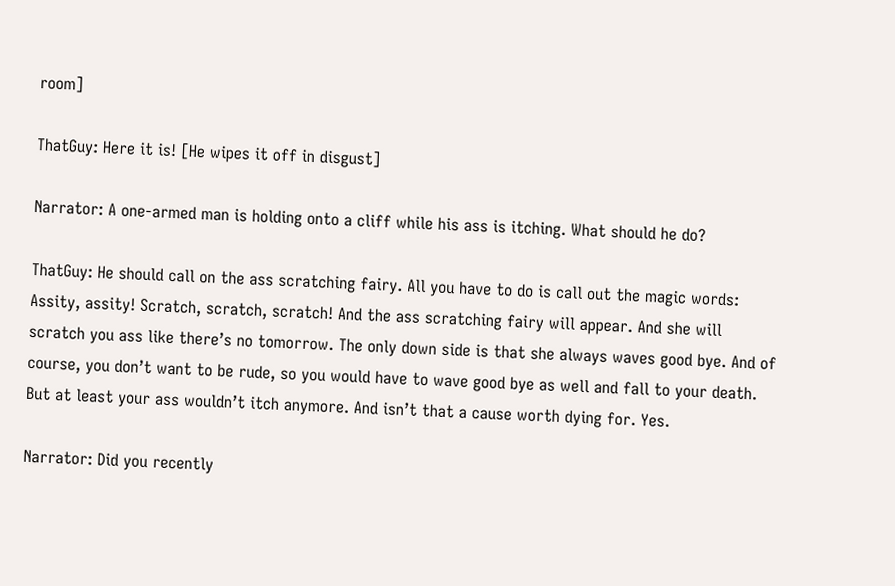room]

ThatGuy: Here it is! [He wipes it off in disgust]

Narrator: A one-armed man is holding onto a cliff while his ass is itching. What should he do?

ThatGuy: He should call on the ass scratching fairy. All you have to do is call out the magic words: Assity, assity! Scratch, scratch, scratch! And the ass scratching fairy will appear. And she will scratch you ass like there’s no tomorrow. The only down side is that she always waves good bye. And of course, you don’t want to be rude, so you would have to wave good bye as well and fall to your death. But at least your ass wouldn’t itch anymore. And isn’t that a cause worth dying for. Yes.

Narrator: Did you recently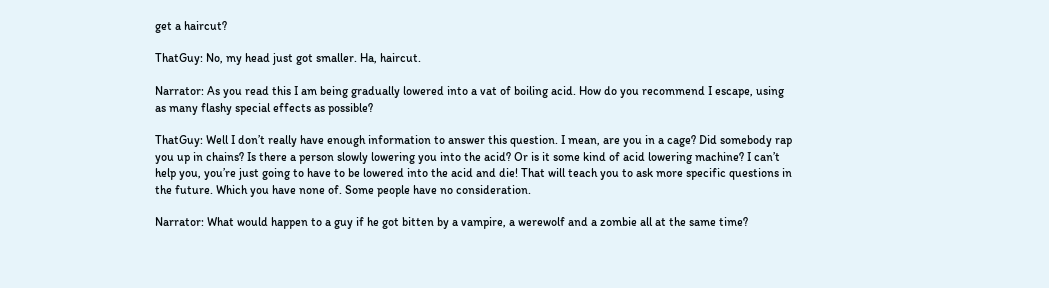get a haircut?

ThatGuy: No, my head just got smaller. Ha, haircut.

Narrator: As you read this I am being gradually lowered into a vat of boiling acid. How do you recommend I escape, using as many flashy special effects as possible?

ThatGuy: Well I don’t really have enough information to answer this question. I mean, are you in a cage? Did somebody rap you up in chains? Is there a person slowly lowering you into the acid? Or is it some kind of acid lowering machine? I can’t help you, you’re just going to have to be lowered into the acid and die! That will teach you to ask more specific questions in the future. Which you have none of. Some people have no consideration.

Narrator: What would happen to a guy if he got bitten by a vampire, a werewolf and a zombie all at the same time?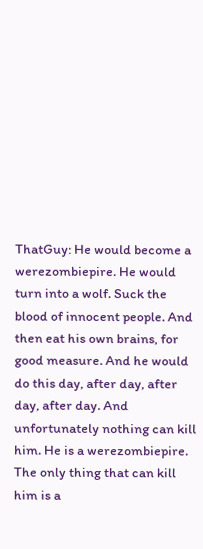ThatGuy: He would become a werezombiepire. He would turn into a wolf. Suck the blood of innocent people. And then eat his own brains, for good measure. And he would do this day, after day, after day, after day. And unfortunately nothing can kill him. He is a werezombiepire. The only thing that can kill him is a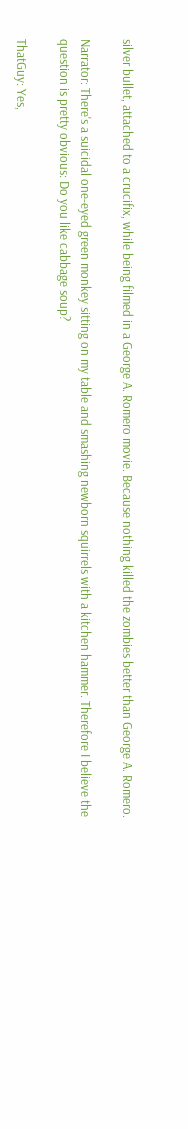silver bullet, attached to a crucifix, while being filmed in a George A. Romero movie. Because nothing killed the zombies better than George A. Romero.

Narrator: There's a suicidal one-eyed green monkey sitting on my table and smashing newborn squirrels with a kitchen hammer. Therefore I believe the question is pretty obvious: Do you like cabbage soup?

ThatGuy: Yes,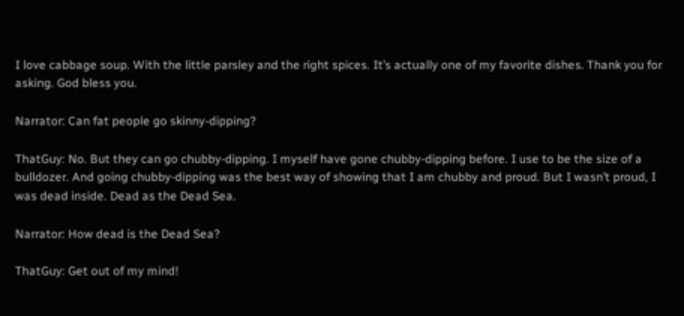I love cabbage soup. With the little parsley and the right spices. It’s actually one of my favorite dishes. Thank you for asking. God bless you.

Narrator: Can fat people go skinny-dipping?

ThatGuy: No. But they can go chubby-dipping. I myself have gone chubby-dipping before. I use to be the size of a bulldozer. And going chubby-dipping was the best way of showing that I am chubby and proud. But I wasn’t proud, I was dead inside. Dead as the Dead Sea.

Narrator: How dead is the Dead Sea?

ThatGuy: Get out of my mind!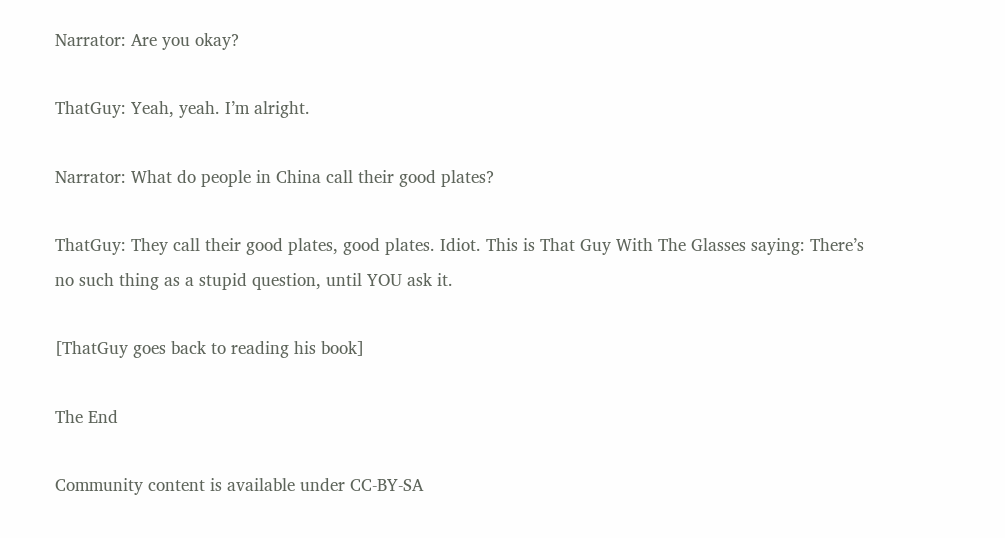Narrator: Are you okay?

ThatGuy: Yeah, yeah. I’m alright.

Narrator: What do people in China call their good plates?

ThatGuy: They call their good plates, good plates. Idiot. This is That Guy With The Glasses saying: There’s no such thing as a stupid question, until YOU ask it.

[ThatGuy goes back to reading his book]

The End

Community content is available under CC-BY-SA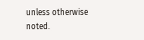unless otherwise noted.